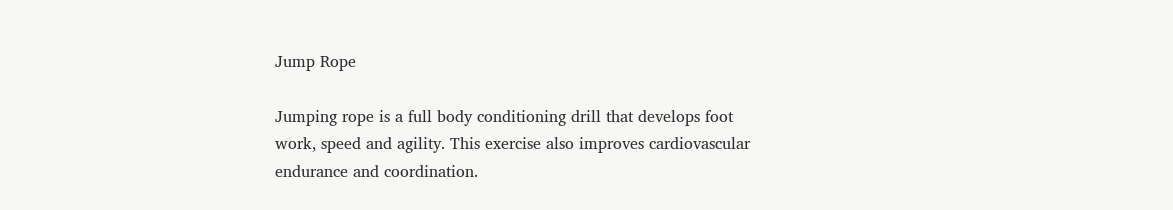Jump Rope

Jumping rope is a full body conditioning drill that develops foot work, speed and agility. This exercise also improves cardiovascular endurance and coordination.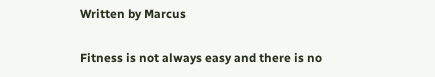Written by Marcus

Fitness is not always easy and there is no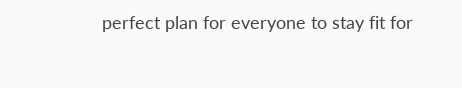perfect plan for everyone to stay fit for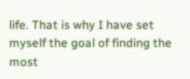life. That is why I have set myself the goal of finding the most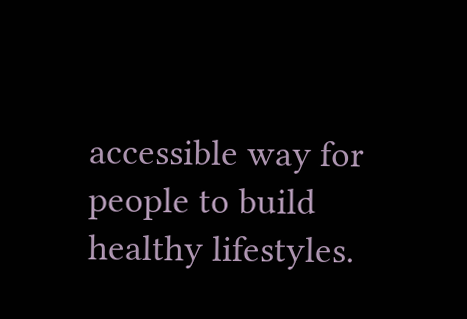accessible way for people to build healthy lifestyles.